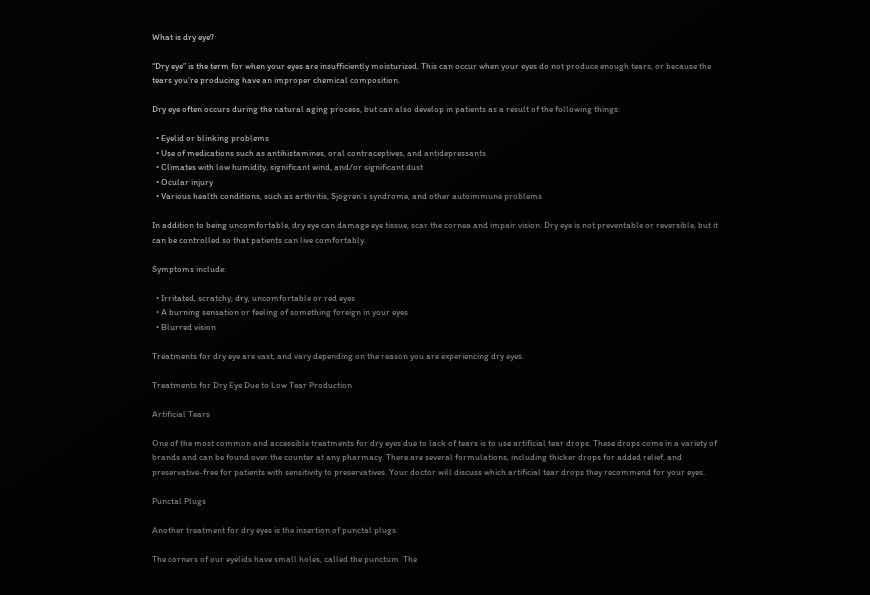What is dry eye?

“Dry eye” is the term for when your eyes are insufficiently moisturized. This can occur when your eyes do not produce enough tears, or because the tears you’re producing have an improper chemical composition.

Dry eye often occurs during the natural aging process, but can also develop in patients as a result of the following things:

  • Eyelid or blinking problems
  • Use of medications such as antihistamines, oral contraceptives, and antidepressants
  • Climates with low humidity, significant wind, and/or significant dust
  • Ocular injury
  • Various health conditions, such as arthritis, Sjogren’s syndrome, and other autoimmune problems

In addition to being uncomfortable, dry eye can damage eye tissue, scar the cornea and impair vision. Dry eye is not preventable or reversible, but it can be controlled so that patients can live comfortably.

Symptoms include:

  • Irritated, scratchy, dry, uncomfortable or red eyes
  • A burning sensation or feeling of something foreign in your eyes
  • Blurred vision

Treatments for dry eye are vast, and vary depending on the reason you are experiencing dry eyes.

Treatments for Dry Eye Due to Low Tear Production

Artificial Tears

One of the most common and accessible treatments for dry eyes due to lack of tears is to use artificial tear drops. These drops come in a variety of brands and can be found over the counter at any pharmacy. There are several formulations, including thicker drops for added relief, and preservative-free for patients with sensitivity to preservatives. Your doctor will discuss which artificial tear drops they recommend for your eyes.

Punctal Plugs

Another treatment for dry eyes is the insertion of punctal plugs.

The corners of our eyelids have small holes, called the punctum. The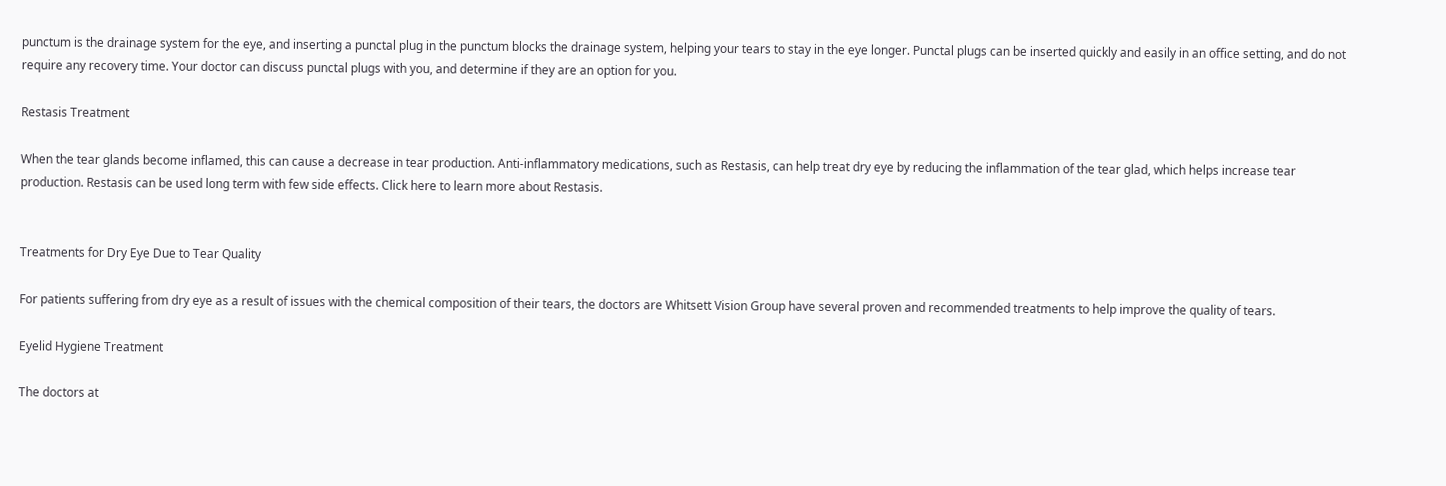punctum is the drainage system for the eye, and inserting a punctal plug in the punctum blocks the drainage system, helping your tears to stay in the eye longer. Punctal plugs can be inserted quickly and easily in an office setting, and do not require any recovery time. Your doctor can discuss punctal plugs with you, and determine if they are an option for you.

Restasis Treatment

When the tear glands become inflamed, this can cause a decrease in tear production. Anti-inflammatory medications, such as Restasis, can help treat dry eye by reducing the inflammation of the tear glad, which helps increase tear production. Restasis can be used long term with few side effects. Click here to learn more about Restasis.


Treatments for Dry Eye Due to Tear Quality

For patients suffering from dry eye as a result of issues with the chemical composition of their tears, the doctors are Whitsett Vision Group have several proven and recommended treatments to help improve the quality of tears.

Eyelid Hygiene Treatment

The doctors at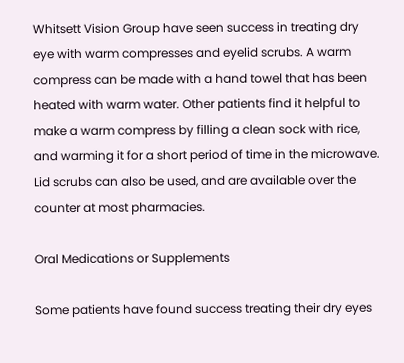Whitsett Vision Group have seen success in treating dry eye with warm compresses and eyelid scrubs. A warm compress can be made with a hand towel that has been heated with warm water. Other patients find it helpful to make a warm compress by filling a clean sock with rice, and warming it for a short period of time in the microwave. Lid scrubs can also be used, and are available over the counter at most pharmacies.

Oral Medications or Supplements

Some patients have found success treating their dry eyes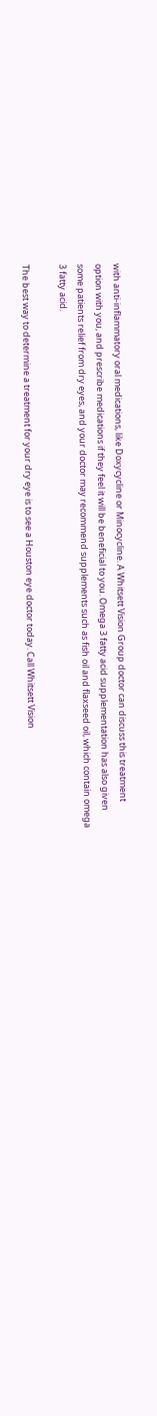with anti-inflammatory oral medications, like Doxycycline or Minocycline. A Whitsett Vision Group doctor can discuss this treatment option with you, and prescribe medications if they feel it will be beneficial to you. Omega 3 fatty acid supplementation has also given some patients relief from dry eyes, and your doctor may recommend supplements such as fish oil and flaxseed oil, which contain omega 3 fatty acid.

The best way to determine a treatment for your dry eye is to see a Houston eye doctor today. Call Whitsett Vision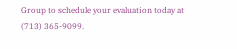Group to schedule your evaluation today at (713) 365-9099.